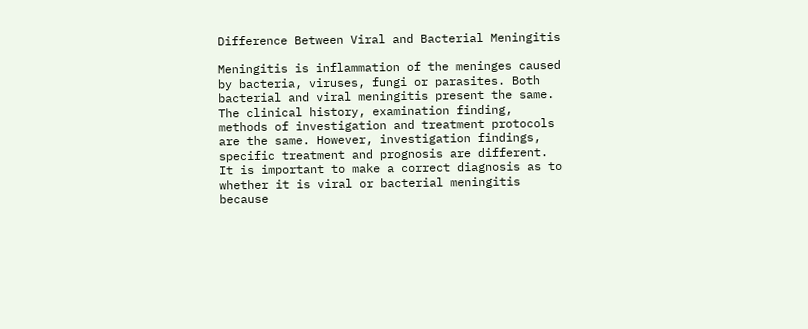Difference Between Viral and Bacterial Meningitis

Meningitis is inflammation of the meninges caused by bacteria, viruses, fungi or parasites. Both bacterial and viral meningitis present the same. The clinical history, examination finding, methods of investigation and treatment protocols are the same. However, investigation findings, specific treatment and prognosis are different. It is important to make a correct diagnosis as to whether it is viral or bacterial meningitis because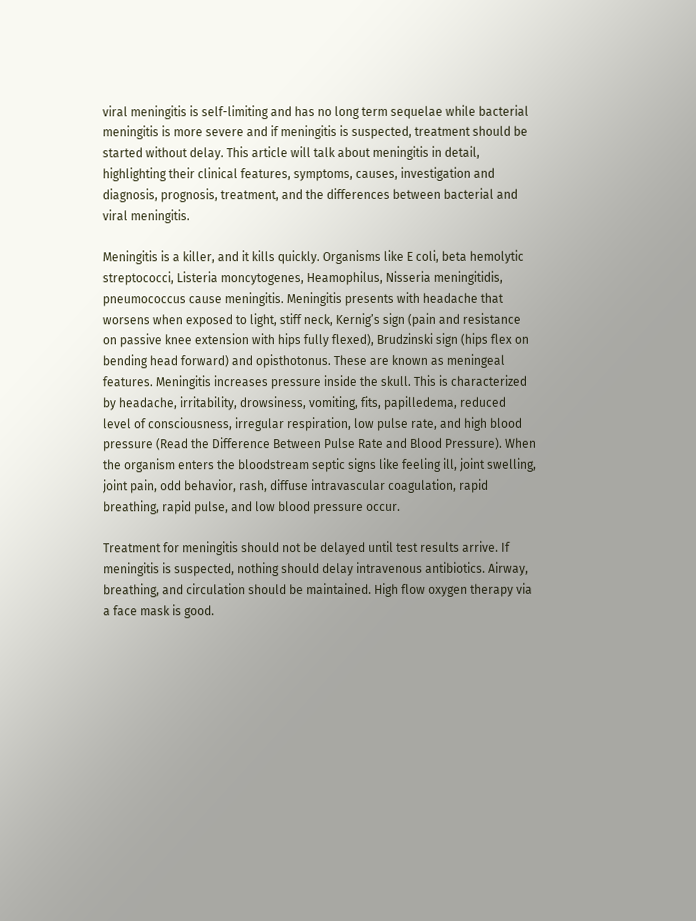viral meningitis is self-limiting and has no long term sequelae while bacterial meningitis is more severe and if meningitis is suspected, treatment should be started without delay. This article will talk about meningitis in detail, highlighting their clinical features, symptoms, causes, investigation and diagnosis, prognosis, treatment, and the differences between bacterial and viral meningitis.

Meningitis is a killer, and it kills quickly. Organisms like E coli, beta hemolytic streptococci, Listeria moncytogenes, Heamophilus, Nisseria meningitidis, pneumococcus cause meningitis. Meningitis presents with headache that worsens when exposed to light, stiff neck, Kernig’s sign (pain and resistance on passive knee extension with hips fully flexed), Brudzinski sign (hips flex on bending head forward) and opisthotonus. These are known as meningeal features. Meningitis increases pressure inside the skull. This is characterized by headache, irritability, drowsiness, vomiting, fits, papilledema, reduced level of consciousness, irregular respiration, low pulse rate, and high blood pressure (Read the Difference Between Pulse Rate and Blood Pressure). When the organism enters the bloodstream septic signs like feeling ill, joint swelling, joint pain, odd behavior, rash, diffuse intravascular coagulation, rapid breathing, rapid pulse, and low blood pressure occur.

Treatment for meningitis should not be delayed until test results arrive. If meningitis is suspected, nothing should delay intravenous antibiotics. Airway, breathing, and circulation should be maintained. High flow oxygen therapy via a face mask is good.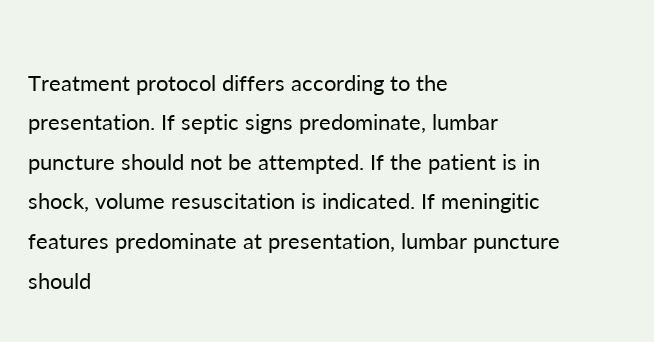Treatment protocol differs according to the presentation. If septic signs predominate, lumbar puncture should not be attempted. If the patient is in shock, volume resuscitation is indicated. If meningitic features predominate at presentation, lumbar puncture should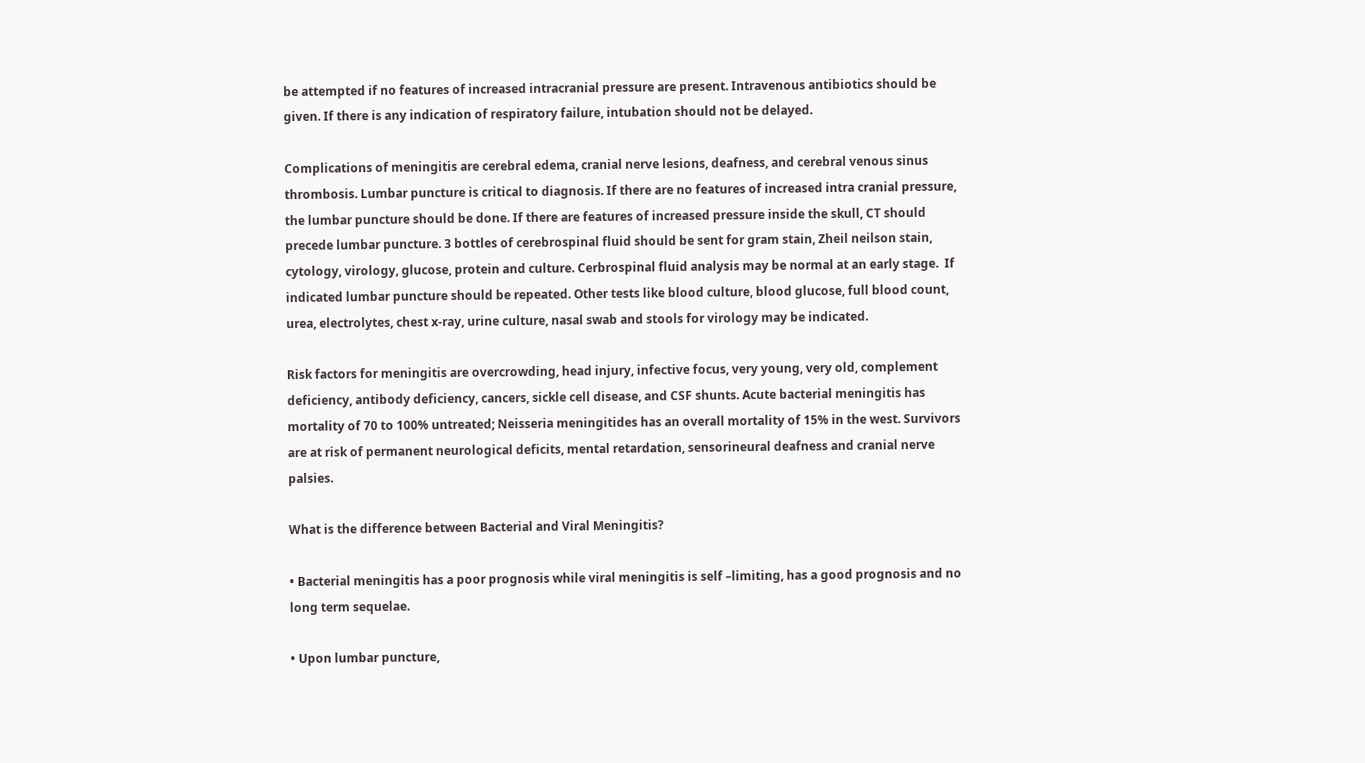be attempted if no features of increased intracranial pressure are present. Intravenous antibiotics should be given. If there is any indication of respiratory failure, intubation should not be delayed.

Complications of meningitis are cerebral edema, cranial nerve lesions, deafness, and cerebral venous sinus thrombosis. Lumbar puncture is critical to diagnosis. If there are no features of increased intra cranial pressure, the lumbar puncture should be done. If there are features of increased pressure inside the skull, CT should precede lumbar puncture. 3 bottles of cerebrospinal fluid should be sent for gram stain, Zheil neilson stain, cytology, virology, glucose, protein and culture. Cerbrospinal fluid analysis may be normal at an early stage.  If indicated lumbar puncture should be repeated. Other tests like blood culture, blood glucose, full blood count, urea, electrolytes, chest x-ray, urine culture, nasal swab and stools for virology may be indicated.

Risk factors for meningitis are overcrowding, head injury, infective focus, very young, very old, complement deficiency, antibody deficiency, cancers, sickle cell disease, and CSF shunts. Acute bacterial meningitis has  mortality of 70 to 100% untreated; Neisseria meningitides has an overall mortality of 15% in the west. Survivors are at risk of permanent neurological deficits, mental retardation, sensorineural deafness and cranial nerve palsies.

What is the difference between Bacterial and Viral Meningitis?

• Bacterial meningitis has a poor prognosis while viral meningitis is self –limiting, has a good prognosis and no long term sequelae.

• Upon lumbar puncture,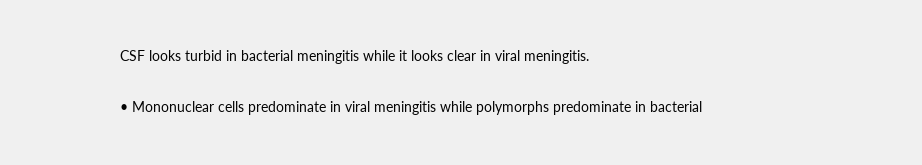CSF looks turbid in bacterial meningitis while it looks clear in viral meningitis.

• Mononuclear cells predominate in viral meningitis while polymorphs predominate in bacterial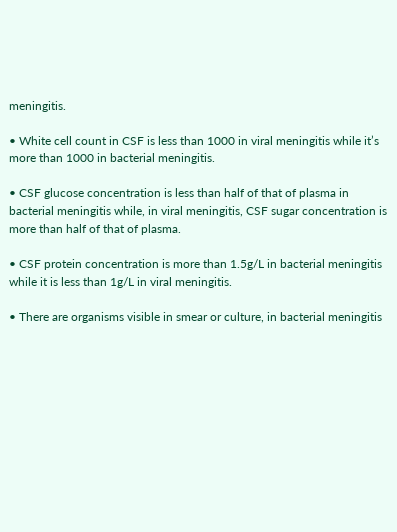meningitis.

• White cell count in CSF is less than 1000 in viral meningitis while it’s more than 1000 in bacterial meningitis.

• CSF glucose concentration is less than half of that of plasma in bacterial meningitis while, in viral meningitis, CSF sugar concentration is more than half of that of plasma.

• CSF protein concentration is more than 1.5g/L in bacterial meningitis while it is less than 1g/L in viral meningitis.

• There are organisms visible in smear or culture, in bacterial meningitis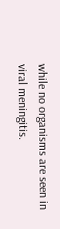while no organisms are seen in viral meningitis.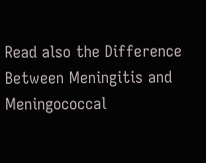Read also the Difference Between Meningitis and Meningococcal